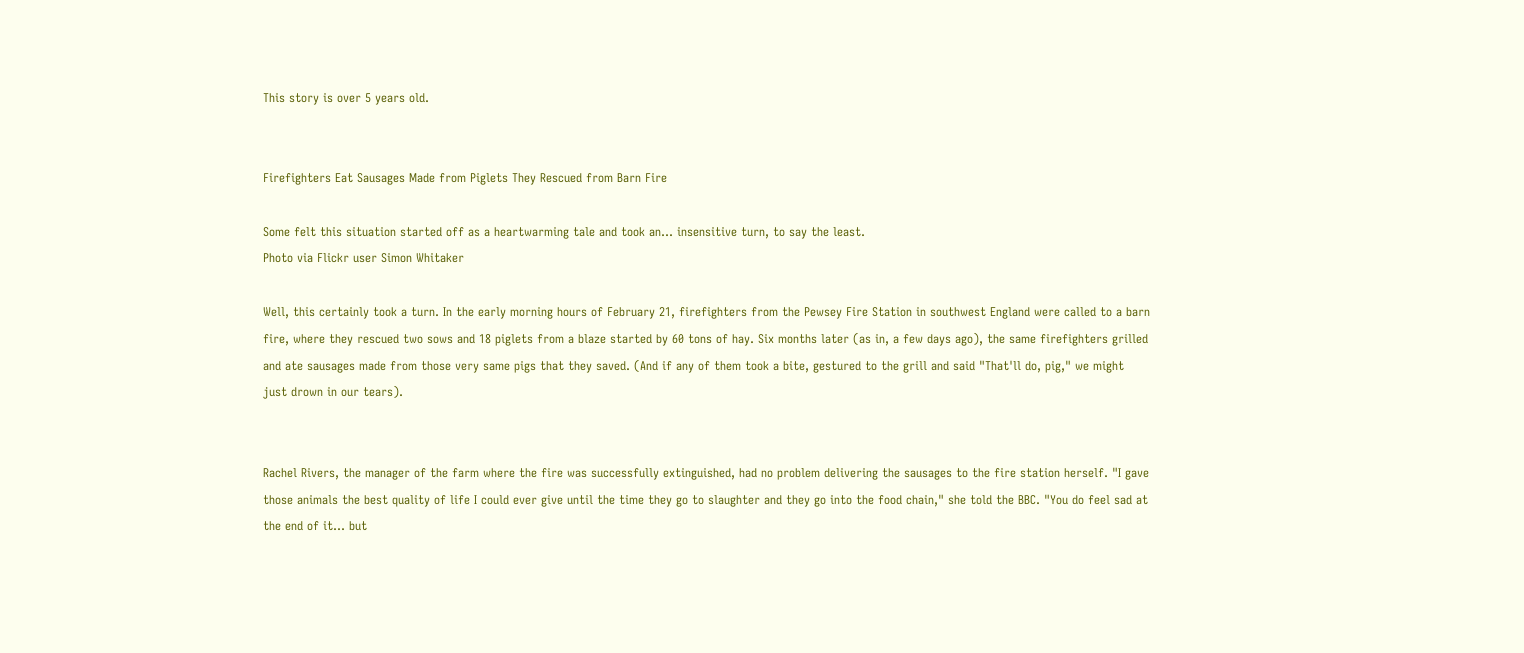This story is over 5 years old.


Firefighters Eat Sausages Made from Piglets They Rescued from Barn Fire

Some felt this situation started off as a heartwarming tale and took an... insensitive turn, to say the least.
Photo via Flickr user Simon Whitaker

Well, this certainly took a turn. In the early morning hours of February 21, firefighters from the Pewsey Fire Station in southwest England were called to a barn fire, where they rescued two sows and 18 piglets from a blaze started by 60 tons of hay. Six months later (as in, a few days ago), the same firefighters grilled and ate sausages made from those very same pigs that they saved. (And if any of them took a bite, gestured to the grill and said "That'll do, pig," we might just drown in our tears).


Rachel Rivers, the manager of the farm where the fire was successfully extinguished, had no problem delivering the sausages to the fire station herself. "I gave those animals the best quality of life I could ever give until the time they go to slaughter and they go into the food chain," she told the BBC. "You do feel sad at the end of it… but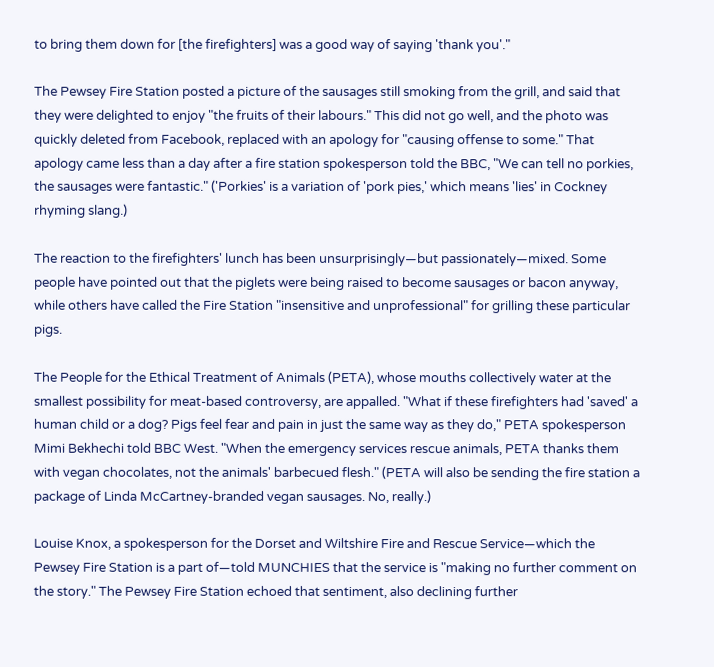to bring them down for [the firefighters] was a good way of saying 'thank you'."

The Pewsey Fire Station posted a picture of the sausages still smoking from the grill, and said that they were delighted to enjoy "the fruits of their labours." This did not go well, and the photo was quickly deleted from Facebook, replaced with an apology for "causing offense to some." That apology came less than a day after a fire station spokesperson told the BBC, "We can tell no porkies, the sausages were fantastic." ('Porkies' is a variation of 'pork pies,' which means 'lies' in Cockney rhyming slang.)

The reaction to the firefighters' lunch has been unsurprisingly—but passionately—mixed. Some people have pointed out that the piglets were being raised to become sausages or bacon anyway, while others have called the Fire Station "insensitive and unprofessional" for grilling these particular pigs.

The People for the Ethical Treatment of Animals (PETA), whose mouths collectively water at the smallest possibility for meat-based controversy, are appalled. "What if these firefighters had 'saved' a human child or a dog? Pigs feel fear and pain in just the same way as they do," PETA spokesperson Mimi Bekhechi told BBC West. "When the emergency services rescue animals, PETA thanks them with vegan chocolates, not the animals' barbecued flesh." (PETA will also be sending the fire station a package of Linda McCartney-branded vegan sausages. No, really.)

Louise Knox, a spokesperson for the Dorset and Wiltshire Fire and Rescue Service—which the Pewsey Fire Station is a part of—told MUNCHIES that the service is "making no further comment on the story." The Pewsey Fire Station echoed that sentiment, also declining further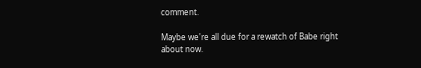comment.

Maybe we're all due for a rewatch of Babe right about now.